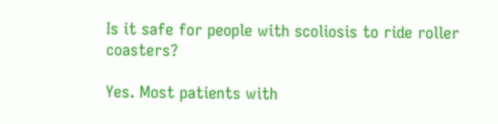Is it safe for people with scoliosis to ride roller coasters?

Yes. Most patients with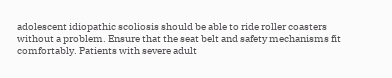adolescent idiopathic scoliosis should be able to ride roller coasters without a problem. Ensure that the seat belt and safety mechanisms fit comfortably. Patients with severe adult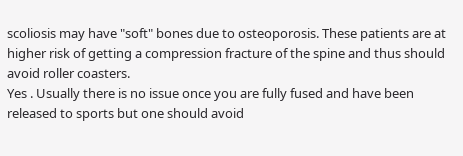scoliosis may have "soft" bones due to osteoporosis. These patients are at higher risk of getting a compression fracture of the spine and thus should avoid roller coasters.
Yes . Usually there is no issue once you are fully fused and have been released to sports but one should avoid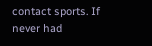contact sports. If never had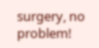surgery, no problem!